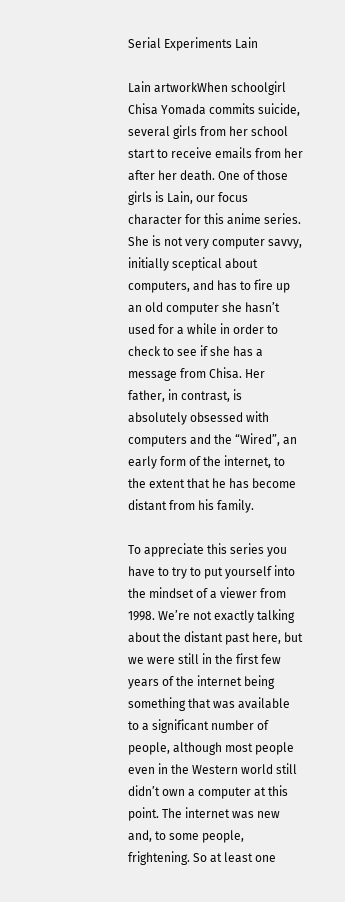Serial Experiments Lain

Lain artworkWhen schoolgirl Chisa Yomada commits suicide, several girls from her school start to receive emails from her after her death. One of those girls is Lain, our focus character for this anime series. She is not very computer savvy, initially sceptical about computers, and has to fire up an old computer she hasn’t used for a while in order to check to see if she has a message from Chisa. Her father, in contrast, is absolutely obsessed with computers and the “Wired”, an early form of the internet, to the extent that he has become distant from his family.

To appreciate this series you have to try to put yourself into the mindset of a viewer from 1998. We’re not exactly talking about the distant past here, but we were still in the first few years of the internet being something that was available to a significant number of people, although most people even in the Western world still didn’t own a computer at this point. The internet was new and, to some people, frightening. So at least one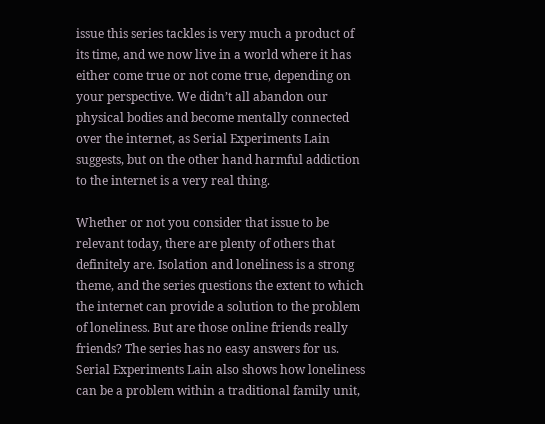issue this series tackles is very much a product of its time, and we now live in a world where it has either come true or not come true, depending on your perspective. We didn’t all abandon our physical bodies and become mentally connected over the internet, as Serial Experiments Lain suggests, but on the other hand harmful addiction to the internet is a very real thing.

Whether or not you consider that issue to be relevant today, there are plenty of others that definitely are. Isolation and loneliness is a strong theme, and the series questions the extent to which the internet can provide a solution to the problem of loneliness. But are those online friends really friends? The series has no easy answers for us. Serial Experiments Lain also shows how loneliness can be a problem within a traditional family unit,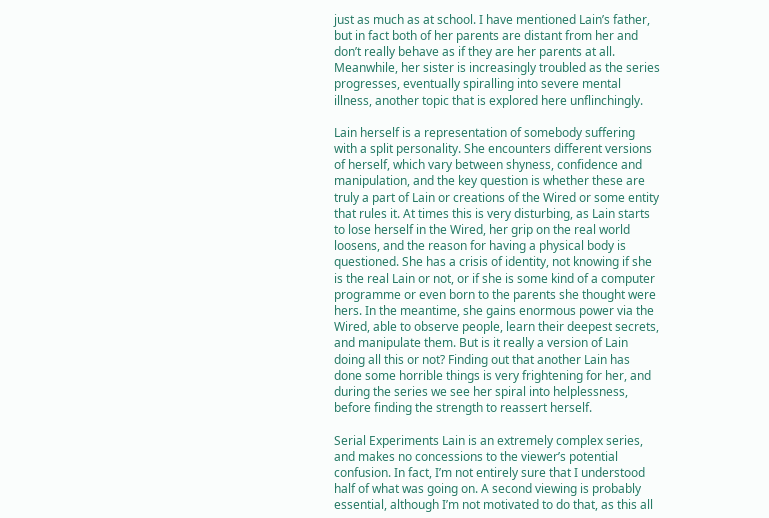just as much as at school. I have mentioned Lain’s father, but in fact both of her parents are distant from her and don’t really behave as if they are her parents at all. Meanwhile, her sister is increasingly troubled as the series progresses, eventually spiralling into severe mental illness, another topic that is explored here unflinchingly.

Lain herself is a representation of somebody suffering with a split personality. She encounters different versions of herself, which vary between shyness, confidence and manipulation, and the key question is whether these are truly a part of Lain or creations of the Wired or some entity that rules it. At times this is very disturbing, as Lain starts to lose herself in the Wired, her grip on the real world loosens, and the reason for having a physical body is questioned. She has a crisis of identity, not knowing if she is the real Lain or not, or if she is some kind of a computer programme or even born to the parents she thought were hers. In the meantime, she gains enormous power via the Wired, able to observe people, learn their deepest secrets, and manipulate them. But is it really a version of Lain doing all this or not? Finding out that another Lain has done some horrible things is very frightening for her, and during the series we see her spiral into helplessness, before finding the strength to reassert herself.

Serial Experiments Lain is an extremely complex series, and makes no concessions to the viewer’s potential confusion. In fact, I’m not entirely sure that I understood half of what was going on. A second viewing is probably essential, although I’m not motivated to do that, as this all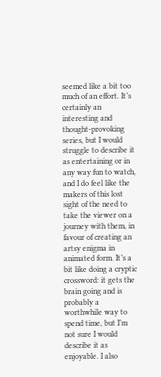seemed like a bit too much of an effort. It’s certainly an interesting and thought-provoking series, but I would struggle to describe it as entertaining or in any way fun to watch, and I do feel like the makers of this lost sight of the need to take the viewer on a journey with them, in favour of creating an artsy enigma in animated form. It’s a bit like doing a cryptic crossword: it gets the brain going and is probably a worthwhile way to spend time, but I’m not sure I would describe it as enjoyable. I also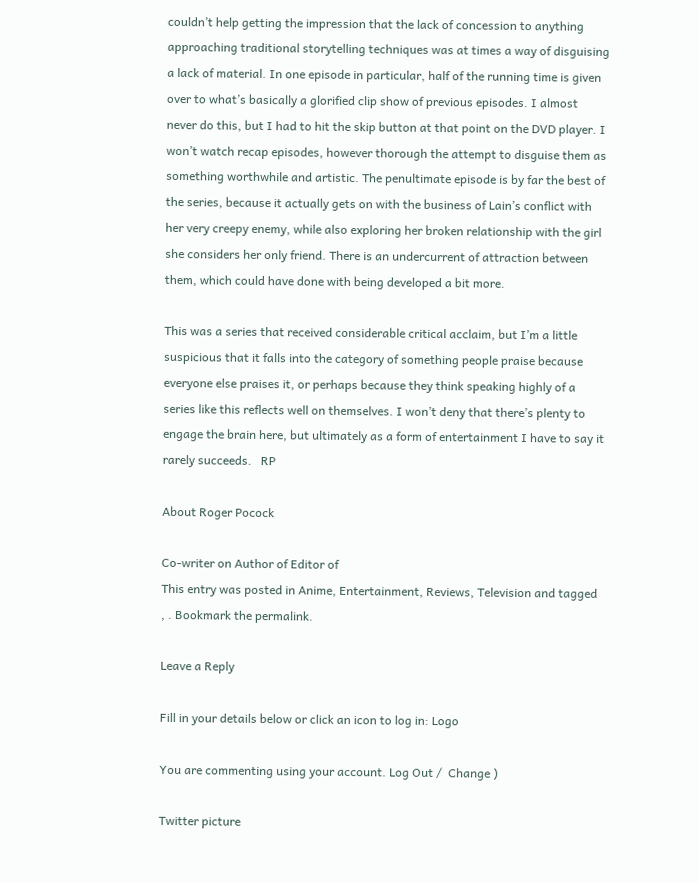couldn’t help getting the impression that the lack of concession to anything approaching traditional storytelling techniques was at times a way of disguising a lack of material. In one episode in particular, half of the running time is given over to what’s basically a glorified clip show of previous episodes. I almost never do this, but I had to hit the skip button at that point on the DVD player. I won’t watch recap episodes, however thorough the attempt to disguise them as something worthwhile and artistic. The penultimate episode is by far the best of the series, because it actually gets on with the business of Lain’s conflict with her very creepy enemy, while also exploring her broken relationship with the girl she considers her only friend. There is an undercurrent of attraction between them, which could have done with being developed a bit more.

This was a series that received considerable critical acclaim, but I’m a little suspicious that it falls into the category of something people praise because everyone else praises it, or perhaps because they think speaking highly of a series like this reflects well on themselves. I won’t deny that there’s plenty to engage the brain here, but ultimately as a form of entertainment I have to say it rarely succeeds.   RP

About Roger Pocock

Co-writer on Author of Editor of
This entry was posted in Anime, Entertainment, Reviews, Television and tagged , . Bookmark the permalink.

Leave a Reply

Fill in your details below or click an icon to log in: Logo

You are commenting using your account. Log Out /  Change )

Twitter picture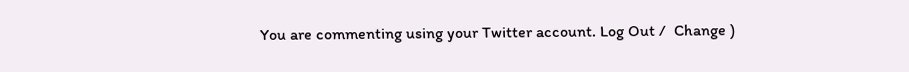You are commenting using your Twitter account. Log Out /  Change )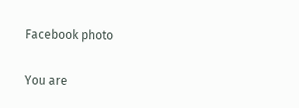Facebook photo

You are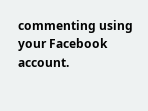commenting using your Facebook account.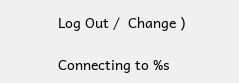Log Out /  Change )

Connecting to %s